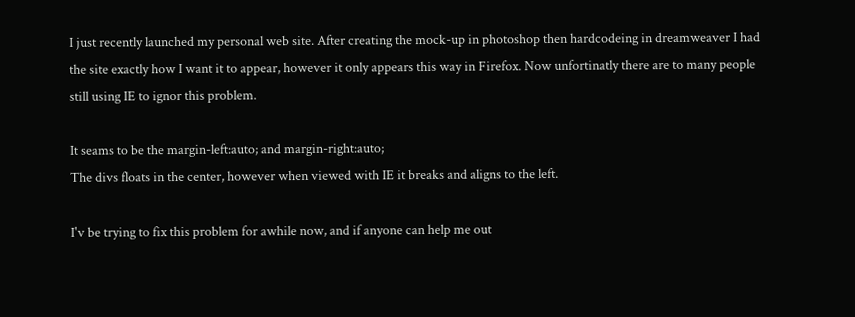I just recently launched my personal web site. After creating the mock-up in photoshop then hardcodeing in dreamweaver I had the site exactly how I want it to appear, however it only appears this way in Firefox. Now unfortinatly there are to many people still using IE to ignor this problem.

It seams to be the margin-left:auto; and margin-right:auto;
The divs floats in the center, however when viewed with IE it breaks and aligns to the left.

I'v be trying to fix this problem for awhile now, and if anyone can help me out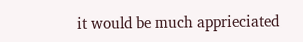it would be much apprieciated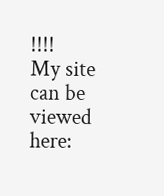!!!!
My site can be viewed here: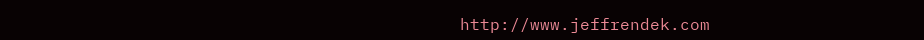http://www.jeffrendek.com